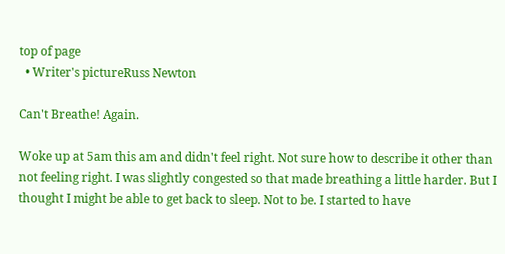top of page
  • Writer's pictureRuss Newton

Can't Breathe! Again.

Woke up at 5am this am and didn't feel right. Not sure how to describe it other than not feeling right. I was slightly congested so that made breathing a little harder. But I thought I might be able to get back to sleep. Not to be. I started to have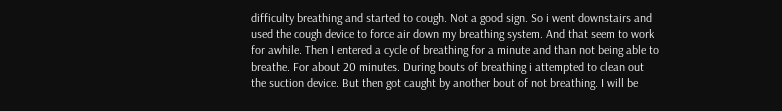difficulty breathing and started to cough. Not a good sign. So i went downstairs and used the cough device to force air down my breathing system. And that seem to work for awhile. Then I entered a cycle of breathing for a minute and than not being able to breathe. For about 20 minutes. During bouts of breathing i attempted to clean out the suction device. But then got caught by another bout of not breathing. I will be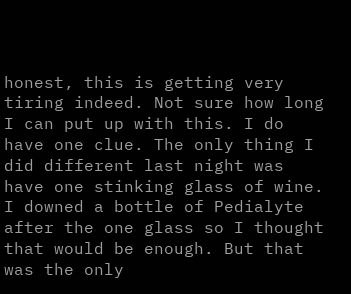honest, this is getting very tiring indeed. Not sure how long I can put up with this. I do have one clue. The only thing I did different last night was have one stinking glass of wine. I downed a bottle of Pedialyte after the one glass so I thought that would be enough. But that was the only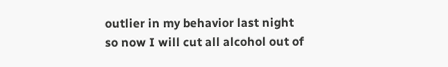outlier in my behavior last night so now I will cut all alcohol out of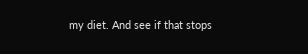my diet. And see if that stops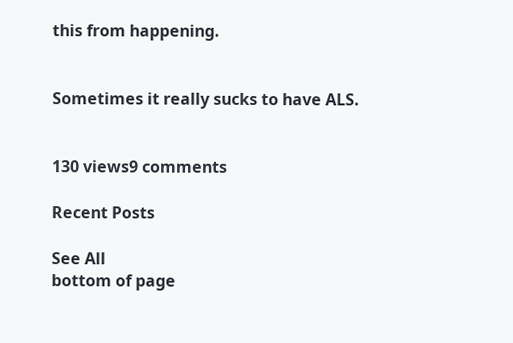this from happening.


Sometimes it really sucks to have ALS.


130 views9 comments

Recent Posts

See All
bottom of page